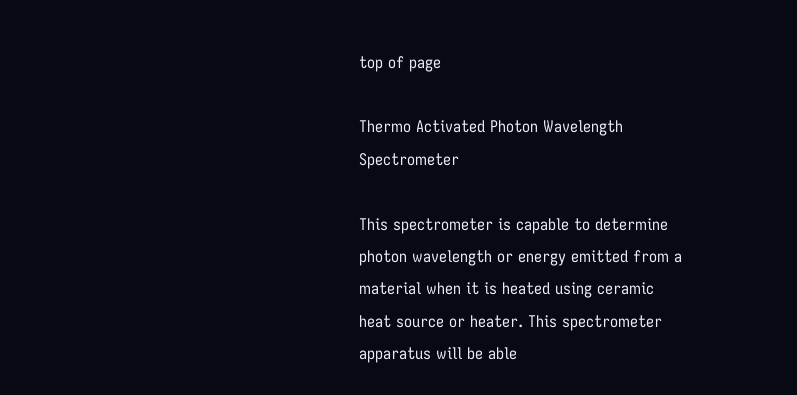top of page

Thermo Activated Photon Wavelength Spectrometer

This spectrometer is capable to determine photon wavelength or energy emitted from a material when it is heated using ceramic heat source or heater. This spectrometer apparatus will be able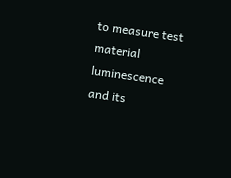to measure test material luminescence and its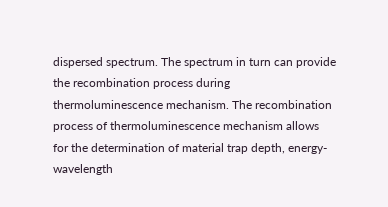dispersed spectrum. The spectrum in turn can provide the recombination process during thermoluminescence mechanism. The recombination process of thermoluminescence mechanism allows for the determination of material trap depth, energy-wavelength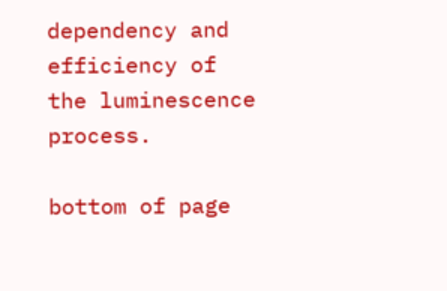dependency and efficiency of the luminescence process.

bottom of page